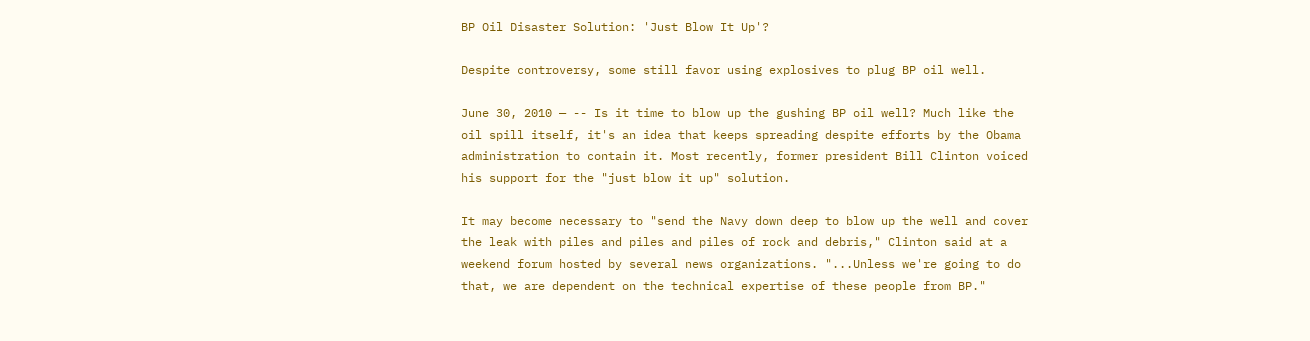BP Oil Disaster Solution: 'Just Blow It Up'?

Despite controversy, some still favor using explosives to plug BP oil well.

June 30, 2010 — -- Is it time to blow up the gushing BP oil well? Much like the oil spill itself, it's an idea that keeps spreading despite efforts by the Obama administration to contain it. Most recently, former president Bill Clinton voiced his support for the "just blow it up" solution.

It may become necessary to "send the Navy down deep to blow up the well and cover the leak with piles and piles and piles of rock and debris," Clinton said at a weekend forum hosted by several news organizations. "...Unless we're going to do that, we are dependent on the technical expertise of these people from BP."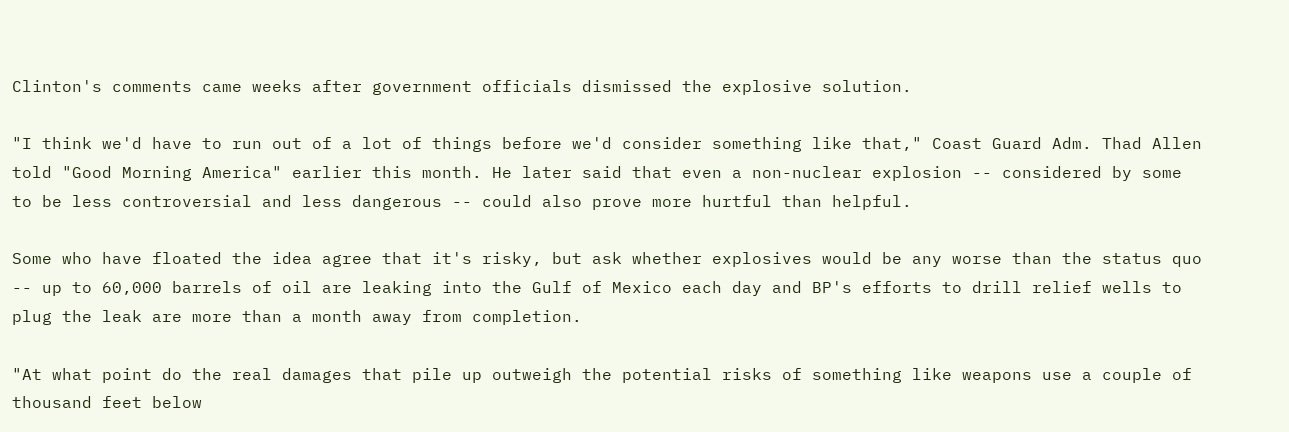Clinton's comments came weeks after government officials dismissed the explosive solution.

"I think we'd have to run out of a lot of things before we'd consider something like that," Coast Guard Adm. Thad Allen told "Good Morning America" earlier this month. He later said that even a non-nuclear explosion -- considered by some to be less controversial and less dangerous -- could also prove more hurtful than helpful.

Some who have floated the idea agree that it's risky, but ask whether explosives would be any worse than the status quo -- up to 60,000 barrels of oil are leaking into the Gulf of Mexico each day and BP's efforts to drill relief wells to plug the leak are more than a month away from completion.

"At what point do the real damages that pile up outweigh the potential risks of something like weapons use a couple of thousand feet below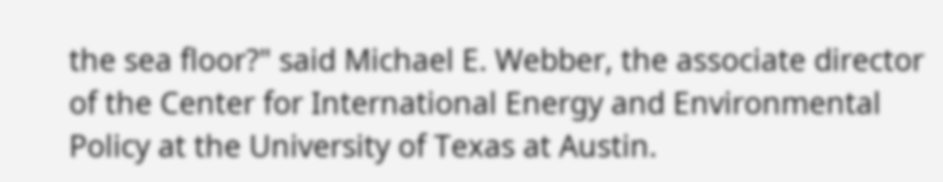the sea floor?" said Michael E. Webber, the associate director of the Center for International Energy and Environmental Policy at the University of Texas at Austin.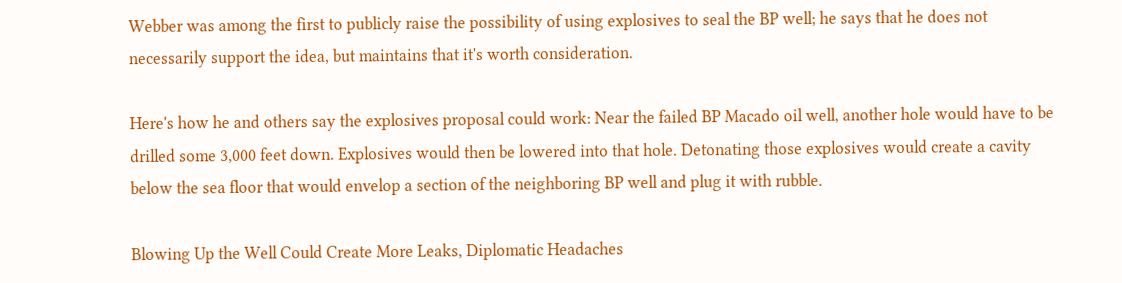Webber was among the first to publicly raise the possibility of using explosives to seal the BP well; he says that he does not necessarily support the idea, but maintains that it's worth consideration.

Here's how he and others say the explosives proposal could work: Near the failed BP Macado oil well, another hole would have to be drilled some 3,000 feet down. Explosives would then be lowered into that hole. Detonating those explosives would create a cavity below the sea floor that would envelop a section of the neighboring BP well and plug it with rubble.

Blowing Up the Well Could Create More Leaks, Diplomatic Headaches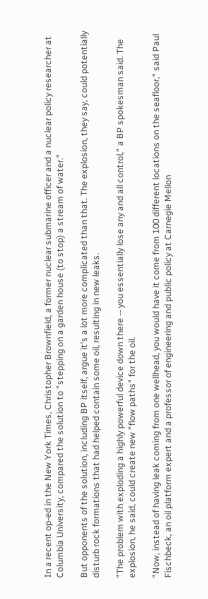In a recent op-ed in the New York Times, Christopher Brownfield, a former nuclear submarine officer and a nuclear policy researcher at Columbia University, compared the solution to "stepping on a garden house (to stop) a stream of water."

But opponents of the solution, including BP itself, argue it's a lot more complicated than that. The explosion, they say, could potentially disturb rock formations that had helped contain some oil, resulting in new leaks.

"The problem with exploding a highly powerful device down there -- you essentially lose any and all control," a BP spokesman said. The explosion, he said, could create new "flow paths" for the oil.

"Now, instead of having leak coming from one wellhead, you would have it come from 100 different locations on the seafloor," said Paul Fischbeck, an oil platform expert and a professor of engineering and public policy at Carnegie Mellon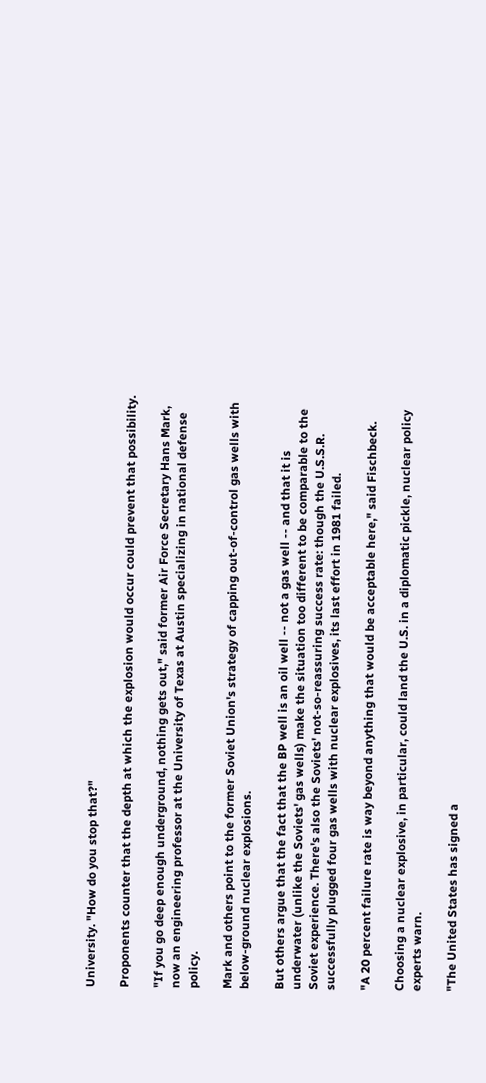University. "How do you stop that?"

Proponents counter that the depth at which the explosion would occur could prevent that possibility.

"If you go deep enough underground, nothing gets out," said former Air Force Secretary Hans Mark, now an engineering professor at the University of Texas at Austin specializing in national defense policy.

Mark and others point to the former Soviet Union's strategy of capping out-of-control gas wells with below-ground nuclear explosions.

But others argue that the fact that the BP well is an oil well -- not a gas well -- and that it is underwater (unlike the Soviets' gas wells) make the situation too different to be comparable to the Soviet experience. There's also the Soviets' not-so-reassuring success rate: though the U.S.S.R. successfully plugged four gas wells with nuclear explosives, its last effort in 1981 failed.

"A 20 percent failure rate is way beyond anything that would be acceptable here," said Fischbeck.

Choosing a nuclear explosive, in particular, could land the U.S. in a diplomatic pickle, nuclear policy experts warn.

"The United States has signed a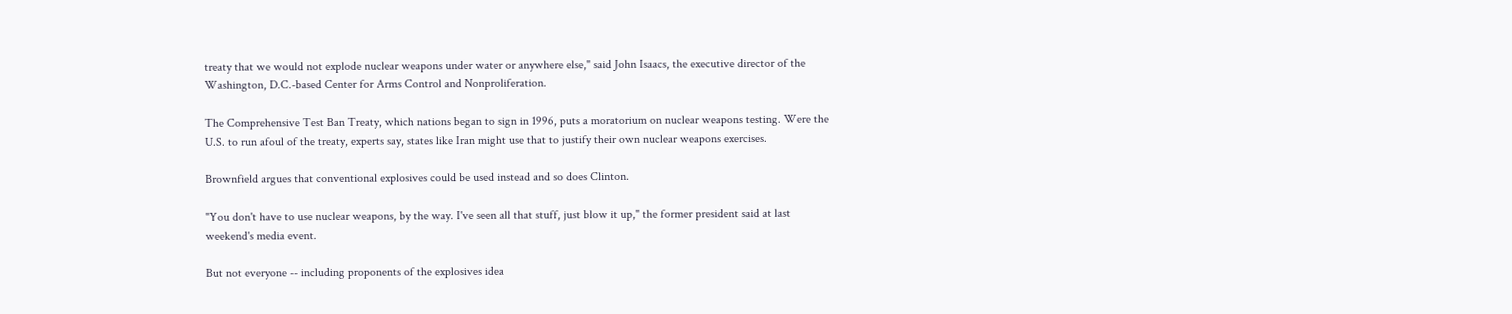treaty that we would not explode nuclear weapons under water or anywhere else," said John Isaacs, the executive director of the Washington, D.C.-based Center for Arms Control and Nonproliferation.

The Comprehensive Test Ban Treaty, which nations began to sign in 1996, puts a moratorium on nuclear weapons testing. Were the U.S. to run afoul of the treaty, experts say, states like Iran might use that to justify their own nuclear weapons exercises.

Brownfield argues that conventional explosives could be used instead and so does Clinton.

"You don't have to use nuclear weapons, by the way. I've seen all that stuff, just blow it up," the former president said at last weekend's media event.

But not everyone -- including proponents of the explosives idea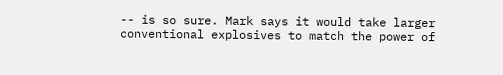-- is so sure. Mark says it would take larger conventional explosives to match the power of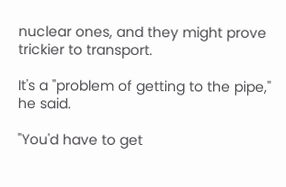nuclear ones, and they might prove trickier to transport.

It's a "problem of getting to the pipe," he said.

"You'd have to get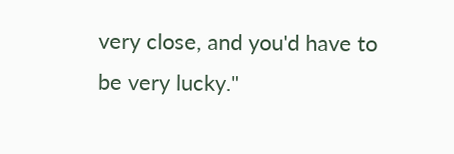very close, and you'd have to be very lucky."